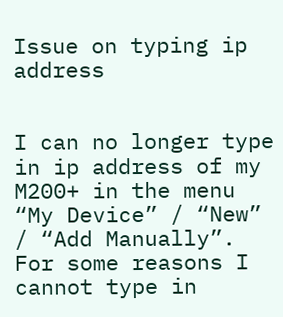Issue on typing ip address


I can no longer type in ip address of my M200+ in the menu “My Device” / “New” / “Add Manually”. For some reasons I cannot type in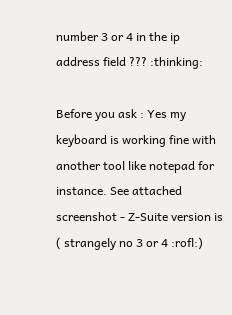number 3 or 4 in the ip address field ??? :thinking:

Before you ask : Yes my keyboard is working fine with another tool like notepad for instance. See attached screenshot - Z-Suite version is ( strangely no 3 or 4 :rofl:)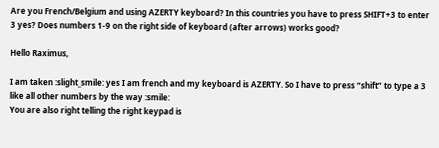Are you French/Belgium and using AZERTY keyboard? In this countries you have to press SHIFT+3 to enter 3 yes? Does numbers 1-9 on the right side of keyboard (after arrows) works good?

Hello Raximus,

I am taken :slight_smile: yes I am french and my keyboard is AZERTY. So I have to press “shift” to type a 3 like all other numbers by the way :smile:
You are also right telling the right keypad is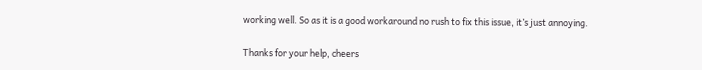working well. So as it is a good workaround no rush to fix this issue, it’s just annoying.

Thanks for your help, cheers